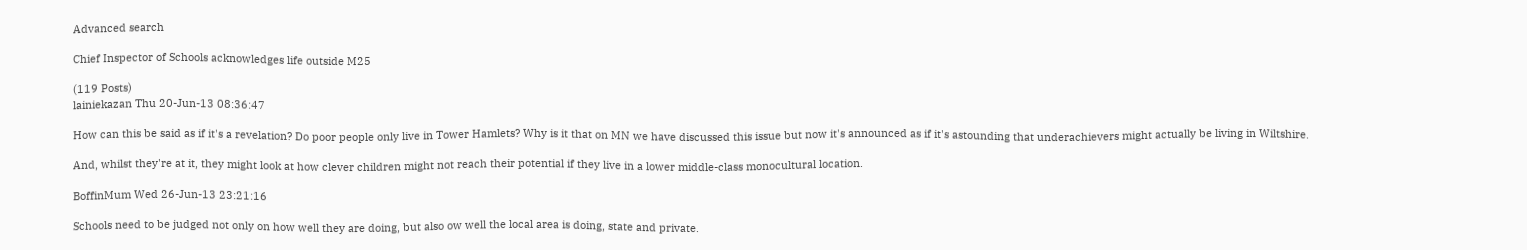Advanced search

Chief Inspector of Schools acknowledges life outside M25

(119 Posts)
lainiekazan Thu 20-Jun-13 08:36:47

How can this be said as if it's a revelation? Do poor people only live in Tower Hamlets? Why is it that on MN we have discussed this issue but now it's announced as if it's astounding that underachievers might actually be living in Wiltshire.

And, whilst they're at it, they might look at how clever children might not reach their potential if they live in a lower middle-class monocultural location.

BoffinMum Wed 26-Jun-13 23:21:16

Schools need to be judged not only on how well they are doing, but also ow well the local area is doing, state and private.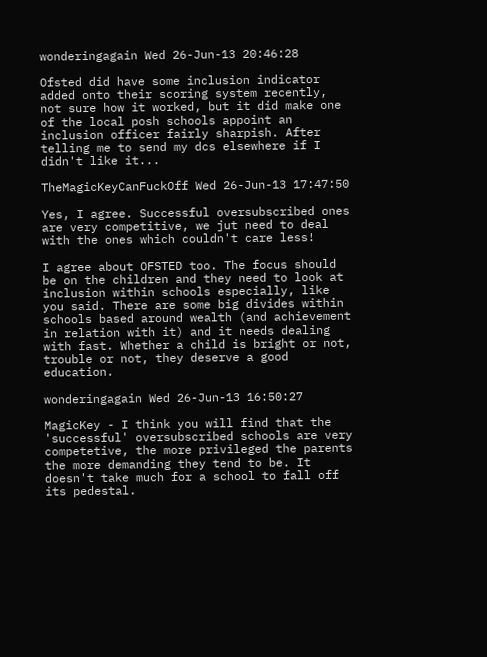wonderingagain Wed 26-Jun-13 20:46:28

Ofsted did have some inclusion indicator added onto their scoring system recently, not sure how it worked, but it did make one of the local posh schools appoint an inclusion officer fairly sharpish. After telling me to send my dcs elsewhere if I didn't like it...

TheMagicKeyCanFuckOff Wed 26-Jun-13 17:47:50

Yes, I agree. Successful oversubscribed ones are very competitive, we jut need to deal with the ones which couldn't care less!

I agree about OFSTED too. The focus should be on the children and they need to look at inclusion within schools especially, like you said. There are some big divides within schools based around wealth (and achievement in relation with it) and it needs dealing with fast. Whether a child is bright or not, trouble or not, they deserve a good education.

wonderingagain Wed 26-Jun-13 16:50:27

MagicKey - I think you will find that the 'successful' oversubscribed schools are very competetive, the more privileged the parents the more demanding they tend to be. It doesn't take much for a school to fall off its pedestal.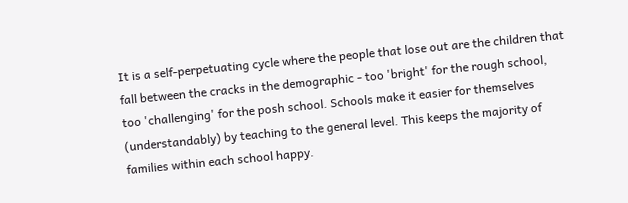It is a self-perpetuating cycle where the people that lose out are the children that fall between the cracks in the demographic - too 'bright' for the rough school, too 'challenging' for the posh school. Schools make it easier for themselves (understandably) by teaching to the general level. This keeps the majority of families within each school happy.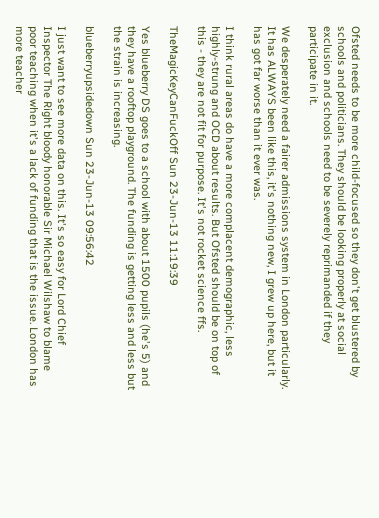Ofsted needs to be more child-focused so they don't get blustered by schools and politicians. They should be looking properly at social exclusion and schools need to be severely reprimanded if they participate in it.

We desperately need a fairer admissions system in London particularly. It has ALWAYS been like this, it's nothing new, I grew up here, but it has got far worse than it ever was.

I think rural areas do have a more complacent demographic, less highly-strung and OCD about results. But Ofsted should be on top of this - they are not fit for purpose. It's not rocket science ffs.

TheMagicKeyCanFuckOff Sun 23-Jun-13 11:19:39

Yes blueberry DS goes to a school with about 1500 pupils (he's 5) and they have a rooftop playground. The funding is getting less and less but the strain is increasing.

blueberryupsidedown Sun 23-Jun-13 09:56:42

I just want to see more data on this. It's so easy for Lord Chief Inspector The Right bloody honorable Sir Michael Wilshaw to blame poor teaching when it's a lack of funding that is the issue. London has more teacher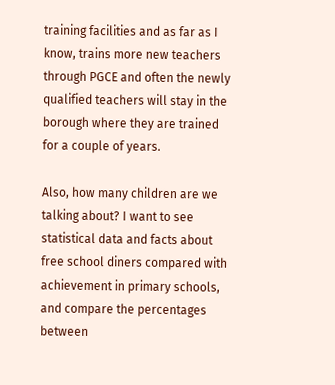training facilities and as far as I know, trains more new teachers through PGCE and often the newly qualified teachers will stay in the borough where they are trained for a couple of years.

Also, how many children are we talking about? I want to see statistical data and facts about free school diners compared with achievement in primary schools, and compare the percentages between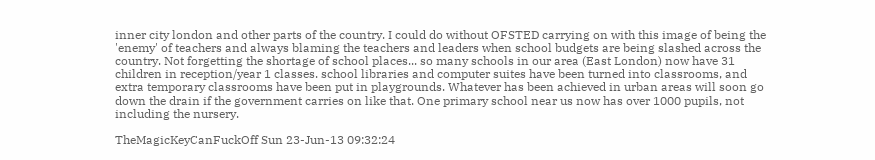inner city london and other parts of the country. I could do without OFSTED carrying on with this image of being the 'enemy' of teachers and always blaming the teachers and leaders when school budgets are being slashed across the country. Not forgetting the shortage of school places... so many schools in our area (East London) now have 31 children in reception/year 1 classes. school libraries and computer suites have been turned into classrooms, and extra temporary classrooms have been put in playgrounds. Whatever has been achieved in urban areas will soon go down the drain if the government carries on like that. One primary school near us now has over 1000 pupils, not including the nursery.

TheMagicKeyCanFuckOff Sun 23-Jun-13 09:32:24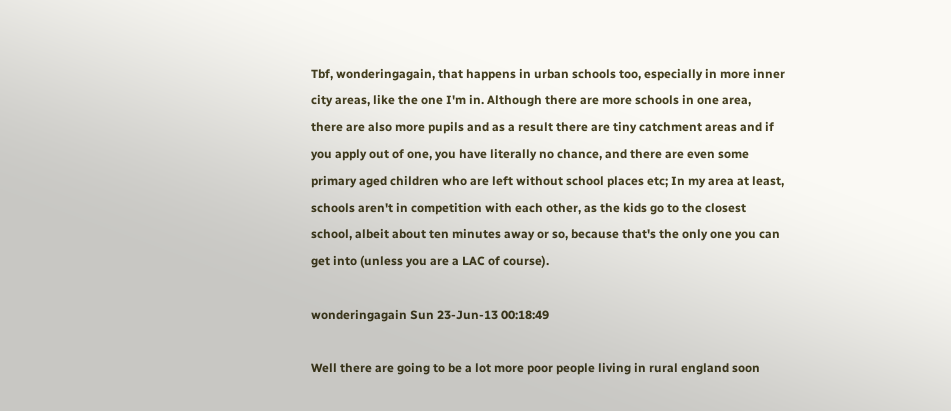Tbf, wonderingagain, that happens in urban schools too, especially in more inner city areas, like the one I'm in. Although there are more schools in one area, there are also more pupils and as a result there are tiny catchment areas and if you apply out of one, you have literally no chance, and there are even some primary aged children who are left without school places etc; In my area at least, schools aren't in competition with each other, as the kids go to the closest school, albeit about ten minutes away or so, because that's the only one you can get into (unless you are a LAC of course).

wonderingagain Sun 23-Jun-13 00:18:49

Well there are going to be a lot more poor people living in rural england soon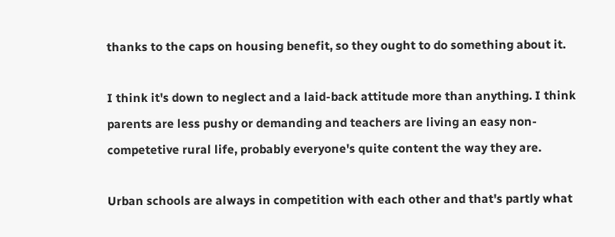thanks to the caps on housing benefit, so they ought to do something about it.

I think it's down to neglect and a laid-back attitude more than anything. I think parents are less pushy or demanding and teachers are living an easy non-competetive rural life, probably everyone's quite content the way they are.

Urban schools are always in competition with each other and that's partly what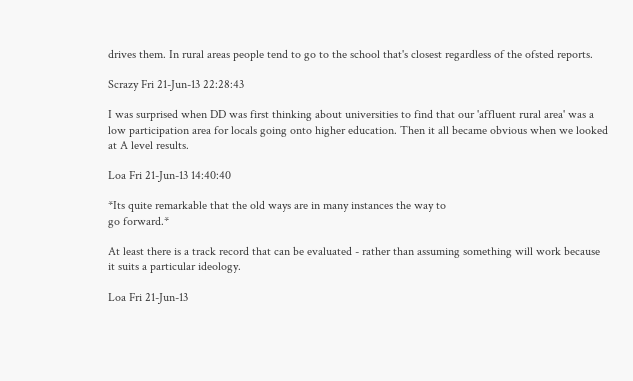drives them. In rural areas people tend to go to the school that's closest regardless of the ofsted reports.

Scrazy Fri 21-Jun-13 22:28:43

I was surprised when DD was first thinking about universities to find that our 'affluent rural area' was a low participation area for locals going onto higher education. Then it all became obvious when we looked at A level results.

Loa Fri 21-Jun-13 14:40:40

*Its quite remarkable that the old ways are in many instances the way to
go forward.*

At least there is a track record that can be evaluated - rather than assuming something will work because it suits a particular ideology.

Loa Fri 21-Jun-13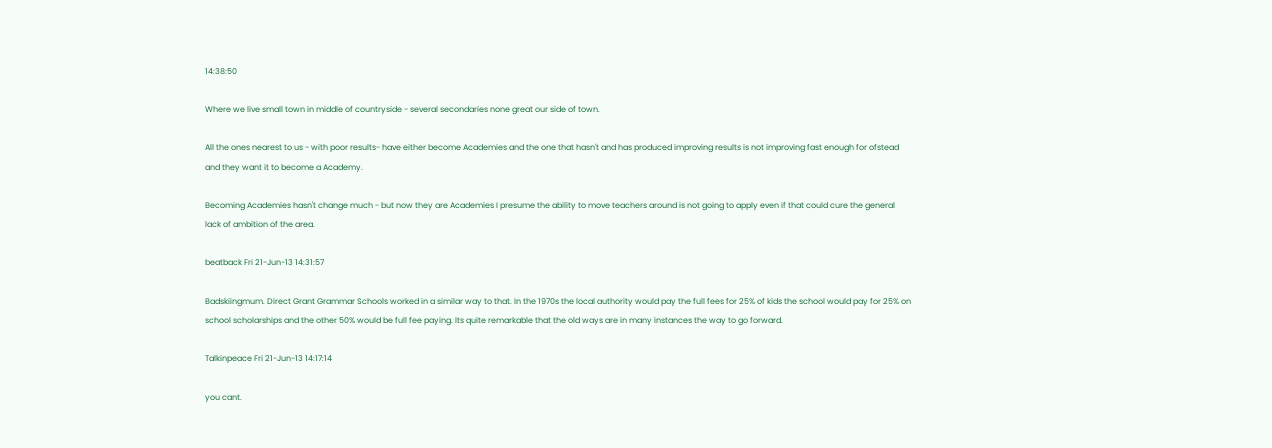14:38:50

Where we live small town in middle of countryside - several secondaries none great our side of town.

All the ones nearest to us - with poor results- have either become Academies and the one that hasn't and has produced improving results is not improving fast enough for ofstead and they want it to become a Academy.

Becoming Academies hasn't change much - but now they are Academies I presume the ability to move teachers around is not going to apply even if that could cure the general lack of ambition of the area.

beatback Fri 21-Jun-13 14:31:57

Badskiingmum. Direct Grant Grammar Schools worked in a similar way to that. In the 1970s the local authority would pay the full fees for 25% of kids the school would pay for 25% on school scholarships and the other 50% would be full fee paying. Its quite remarkable that the old ways are in many instances the way to go forward.

Talkinpeace Fri 21-Jun-13 14:17:14

you cant.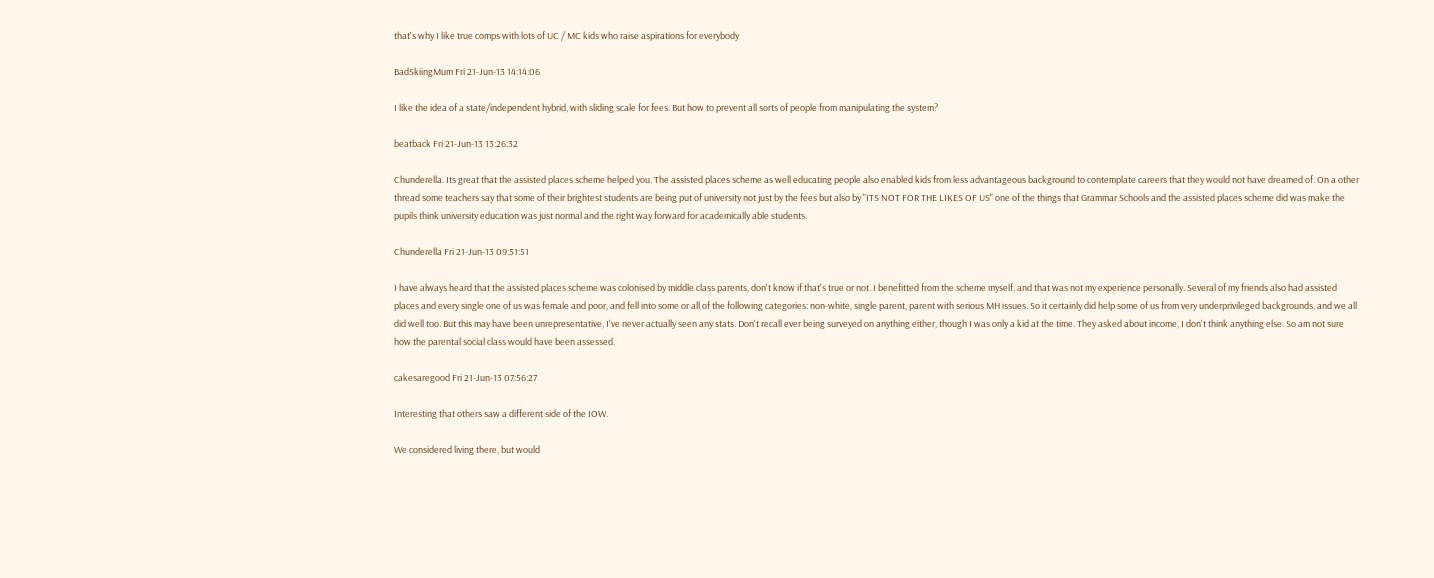that's why I like true comps with lots of UC / MC kids who raise aspirations for everybody

BadSkiingMum Fri 21-Jun-13 14:14:06

I like the idea of a state/independent hybrid, with sliding scale for fees. But how to prevent all sorts of people from manipulating the system?

beatback Fri 21-Jun-13 13:26:32

Chunderella. Its great that the assisted places scheme helped you. The assisted places scheme as well educating people also enabled kids from less advantageous background to contemplate careers that they would not have dreamed of. On a other thread some teachers say that some of their brightest students are being put of university not just by the fees but also by "ITS NOT FOR THE LIKES OF US" one of the things that Grammar Schools and the assisted places scheme did was make the pupils think university education was just normal and the right way forward for academically able students.

Chunderella Fri 21-Jun-13 09:51:51

I have always heard that the assisted places scheme was colonised by middle class parents, don't know if that's true or not. I benefitted from the scheme myself, and that was not my experience personally. Several of my friends also had assisted places and every single one of us was female and poor, and fell into some or all of the following categories: non-white, single parent, parent with serious MH issues. So it certainly did help some of us from very underprivileged backgrounds, and we all did well too. But this may have been unrepresentative, I've never actually seen any stats. Don't recall ever being surveyed on anything either, though I was only a kid at the time. They asked about income, I don't think anything else. So am not sure how the parental social class would have been assessed.

cakesaregood Fri 21-Jun-13 07:56:27

Interesting that others saw a different side of the IOW.

We considered living there, but would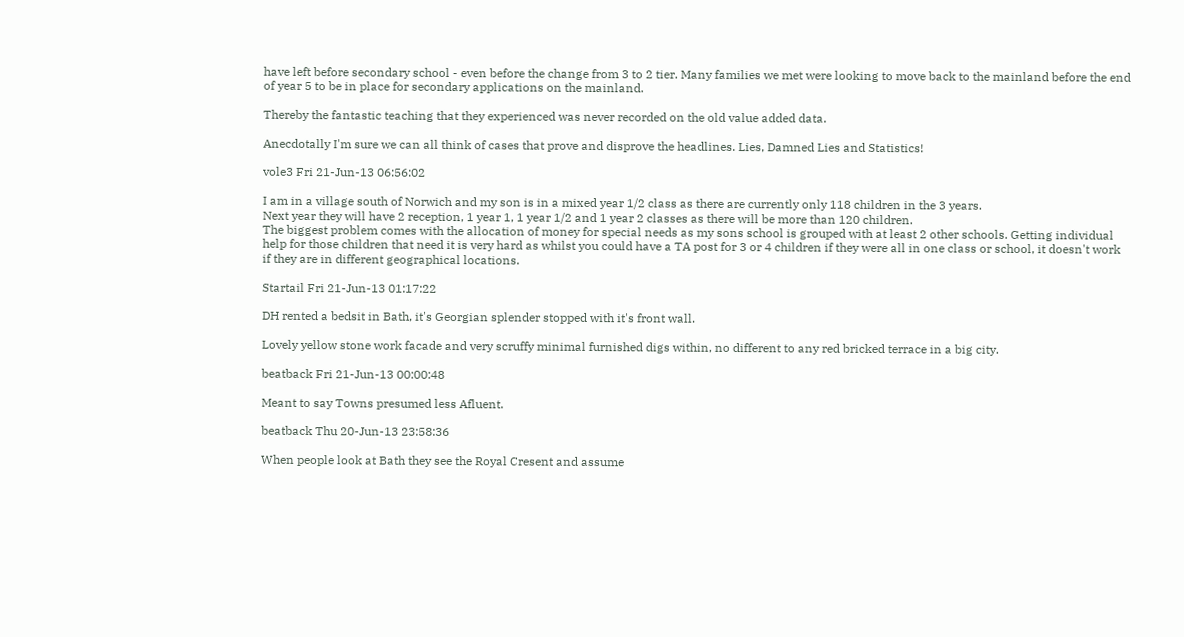have left before secondary school - even before the change from 3 to 2 tier. Many families we met were looking to move back to the mainland before the end of year 5 to be in place for secondary applications on the mainland.

Thereby the fantastic teaching that they experienced was never recorded on the old value added data.

Anecdotally I'm sure we can all think of cases that prove and disprove the headlines. Lies, Damned Lies and Statistics!

vole3 Fri 21-Jun-13 06:56:02

I am in a village south of Norwich and my son is in a mixed year 1/2 class as there are currently only 118 children in the 3 years.
Next year they will have 2 reception, 1 year 1, 1 year 1/2 and 1 year 2 classes as there will be more than 120 children.
The biggest problem comes with the allocation of money for special needs as my sons school is grouped with at least 2 other schools. Getting individual help for those children that need it is very hard as whilst you could have a TA post for 3 or 4 children if they were all in one class or school, it doesn't work if they are in different geographical locations.

Startail Fri 21-Jun-13 01:17:22

DH rented a bedsit in Bath, it's Georgian splender stopped with it's front wall.

Lovely yellow stone work facade and very scruffy minimal furnished digs within, no different to any red bricked terrace in a big city.

beatback Fri 21-Jun-13 00:00:48

Meant to say Towns presumed less Afluent.

beatback Thu 20-Jun-13 23:58:36

When people look at Bath they see the Royal Cresent and assume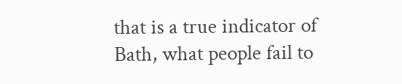that is a true indicator of Bath, what people fail to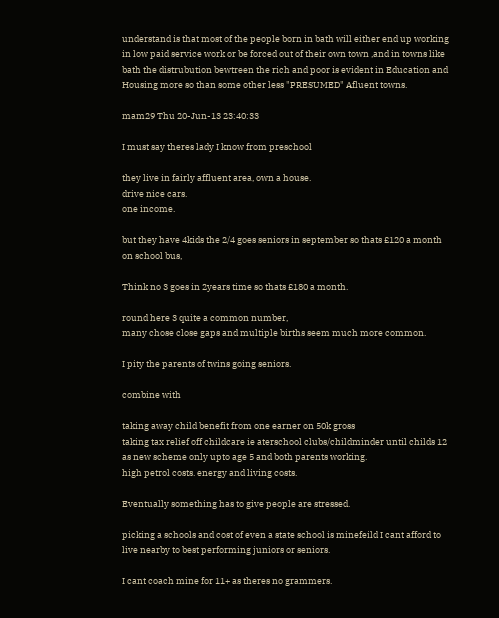understand is that most of the people born in bath will either end up working in low paid service work or be forced out of their own town ,and in towns like bath the distrubution bewtreen the rich and poor is evident in Education and Housing more so than some other less "PRESUMED" Afluent towns.

mam29 Thu 20-Jun-13 23:40:33

I must say theres lady I know from preschool

they live in fairly affluent area, own a house.
drive nice cars.
one income.

but they have 4kids the 2/4 goes seniors in september so thats £120 a month on school bus,

Think no 3 goes in 2years time so thats £180 a month.

round here 3 quite a common number,
many chose close gaps and multiple births seem much more common.

I pity the parents of twins going seniors.

combine with

taking away child benefit from one earner on 50k gross
taking tax relief off childcare ie aterschool clubs/childminder until childs 12 as new scheme only upto age 5 and both parents working.
high petrol costs. energy and living costs.

Eventually something has to give people are stressed.

picking a schools and cost of even a state school is minefeild I cant afford to live nearby to best performing juniors or seniors.

I cant coach mine for 11+ as theres no grammers.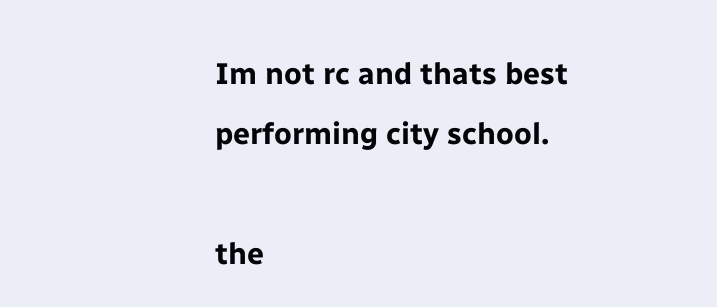Im not rc and thats best performing city school.

the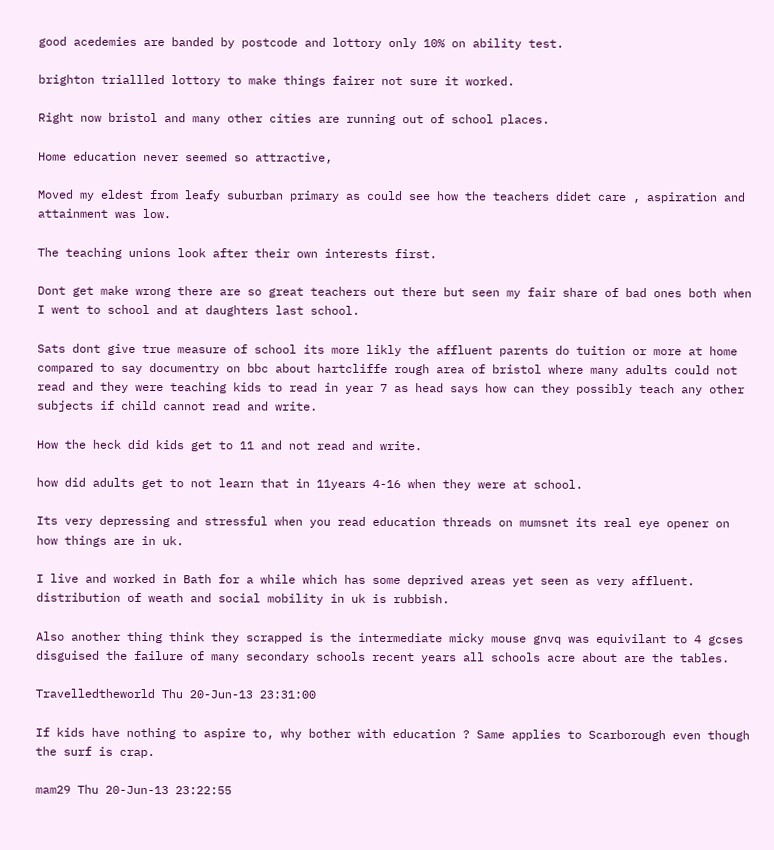good acedemies are banded by postcode and lottory only 10% on ability test.

brighton triallled lottory to make things fairer not sure it worked.

Right now bristol and many other cities are running out of school places.

Home education never seemed so attractive,

Moved my eldest from leafy suburban primary as could see how the teachers didet care , aspiration and attainment was low.

The teaching unions look after their own interests first.

Dont get make wrong there are so great teachers out there but seen my fair share of bad ones both when I went to school and at daughters last school.

Sats dont give true measure of school its more likly the affluent parents do tuition or more at home compared to say documentry on bbc about hartcliffe rough area of bristol where many adults could not read and they were teaching kids to read in year 7 as head says how can they possibly teach any other subjects if child cannot read and write.

How the heck did kids get to 11 and not read and write.

how did adults get to not learn that in 11years 4-16 when they were at school.

Its very depressing and stressful when you read education threads on mumsnet its real eye opener on how things are in uk.

I live and worked in Bath for a while which has some deprived areas yet seen as very affluent. distribution of weath and social mobility in uk is rubbish.

Also another thing think they scrapped is the intermediate micky mouse gnvq was equivilant to 4 gcses disguised the failure of many secondary schools recent years all schools acre about are the tables.

Travelledtheworld Thu 20-Jun-13 23:31:00

If kids have nothing to aspire to, why bother with education ? Same applies to Scarborough even though the surf is crap.

mam29 Thu 20-Jun-13 23:22:55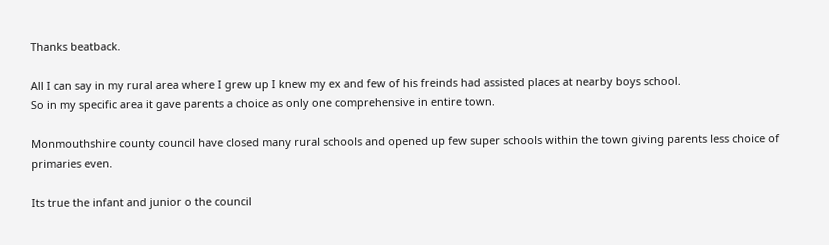Thanks beatback.

All I can say in my rural area where I grew up I knew my ex and few of his freinds had assisted places at nearby boys school.
So in my specific area it gave parents a choice as only one comprehensive in entire town.

Monmouthshire county council have closed many rural schools and opened up few super schools within the town giving parents less choice of primaries even.

Its true the infant and junior o the council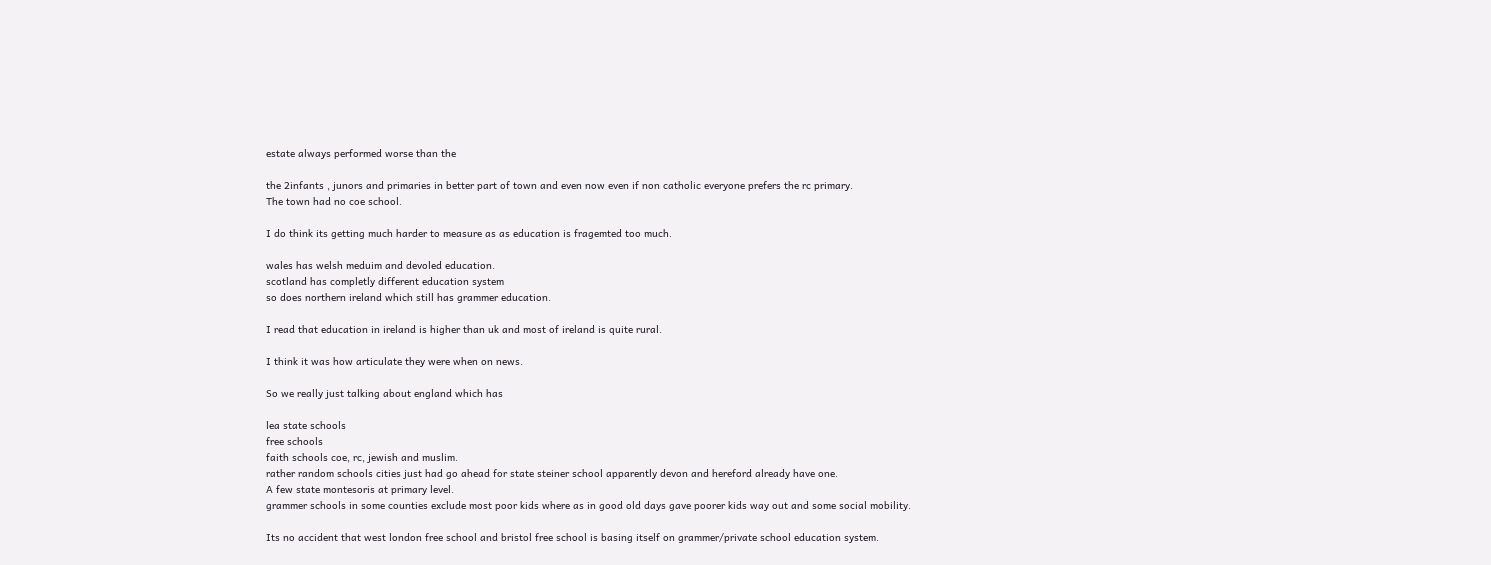estate always performed worse than the

the 2infants , junors and primaries in better part of town and even now even if non catholic everyone prefers the rc primary.
The town had no coe school.

I do think its getting much harder to measure as as education is fragemted too much.

wales has welsh meduim and devoled education.
scotland has completly different education system
so does northern ireland which still has grammer education.

I read that education in ireland is higher than uk and most of ireland is quite rural.

I think it was how articulate they were when on news.

So we really just talking about england which has

lea state schools
free schools
faith schools coe, rc, jewish and muslim.
rather random schools cities just had go ahead for state steiner school apparently devon and hereford already have one.
A few state montesoris at primary level.
grammer schools in some counties exclude most poor kids where as in good old days gave poorer kids way out and some social mobility.

Its no accident that west london free school and bristol free school is basing itself on grammer/private school education system.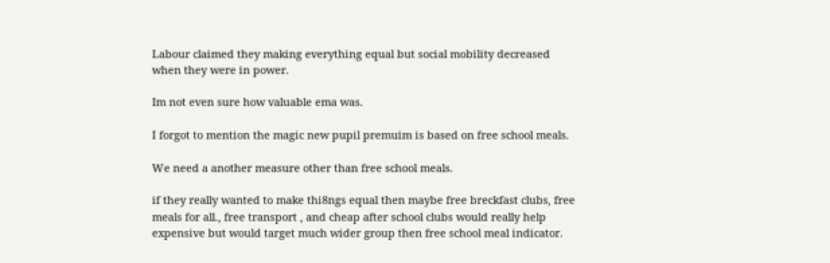Labour claimed they making everything equal but social mobility decreased when they were in power.

Im not even sure how valuable ema was.

I forgot to mention the magic new pupil premuim is based on free school meals.

We need a another measure other than free school meals.

if they really wanted to make thi8ngs equal then maybe free breckfast clubs, free meals for all., free transport , and cheap after school clubs would really help expensive but would target much wider group then free school meal indicator.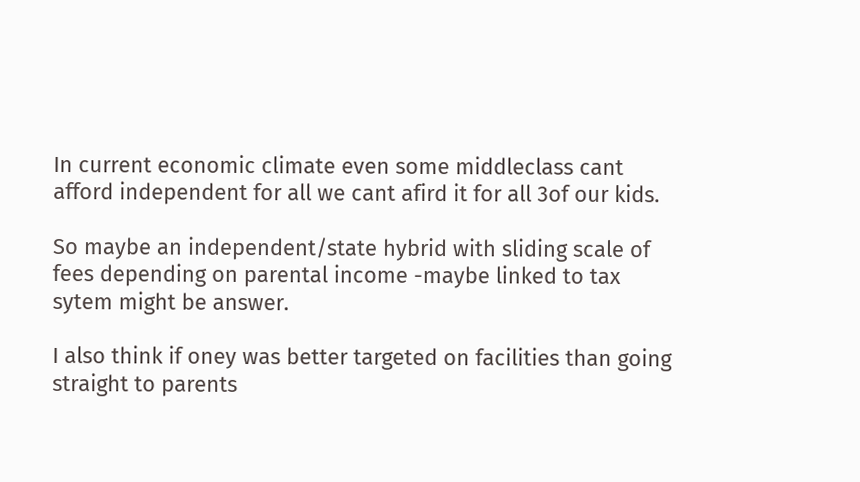In current economic climate even some middleclass cant afford independent for all we cant afird it for all 3of our kids.

So maybe an independent/state hybrid with sliding scale of fees depending on parental income -maybe linked to tax sytem might be answer.

I also think if oney was better targeted on facilities than going straight to parents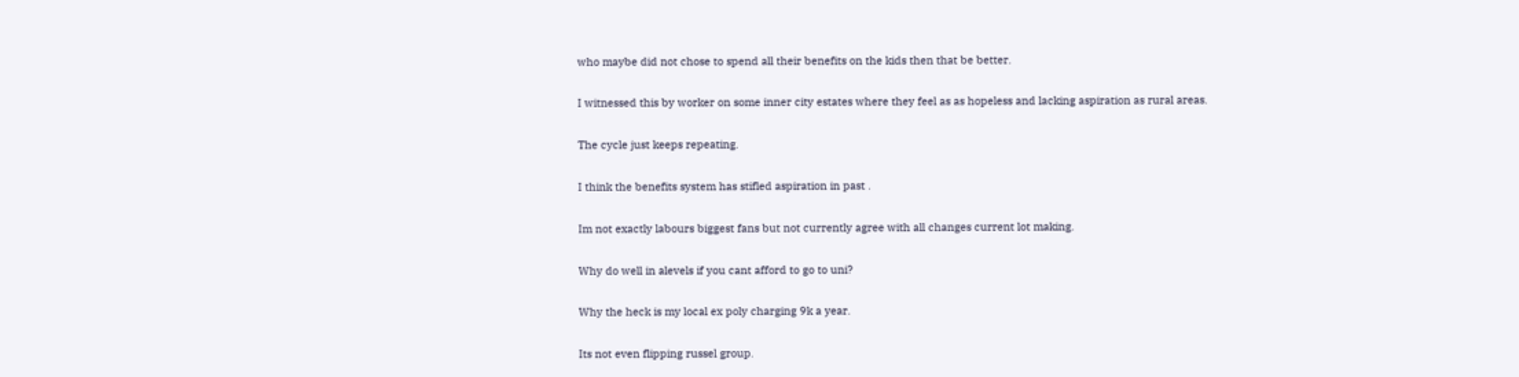who maybe did not chose to spend all their benefits on the kids then that be better.

I witnessed this by worker on some inner city estates where they feel as as hopeless and lacking aspiration as rural areas.

The cycle just keeps repeating.

I think the benefits system has stifled aspiration in past .

Im not exactly labours biggest fans but not currently agree with all changes current lot making.

Why do well in alevels if you cant afford to go to uni?

Why the heck is my local ex poly charging 9k a year.

Its not even flipping russel group.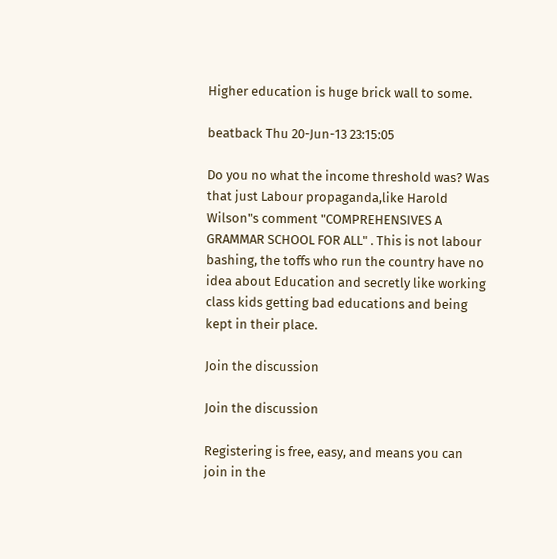Higher education is huge brick wall to some.

beatback Thu 20-Jun-13 23:15:05

Do you no what the income threshold was? Was that just Labour propaganda,like Harold Wilson"s comment "COMPREHENSIVES A GRAMMAR SCHOOL FOR ALL" . This is not labour bashing, the toffs who run the country have no idea about Education and secretly like working class kids getting bad educations and being kept in their place.

Join the discussion

Join the discussion

Registering is free, easy, and means you can join in the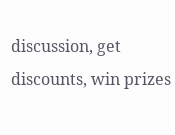discussion, get discounts, win prizes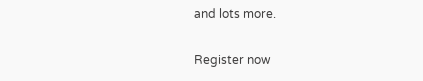and lots more.

Register now